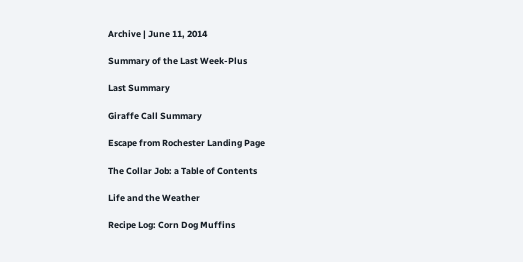Archive | June 11, 2014

Summary of the Last Week-Plus

Last Summary

Giraffe Call Summary

Escape from Rochester Landing Page

The Collar Job: a Table of Contents

Life and the Weather

Recipe Log: Corn Dog Muffins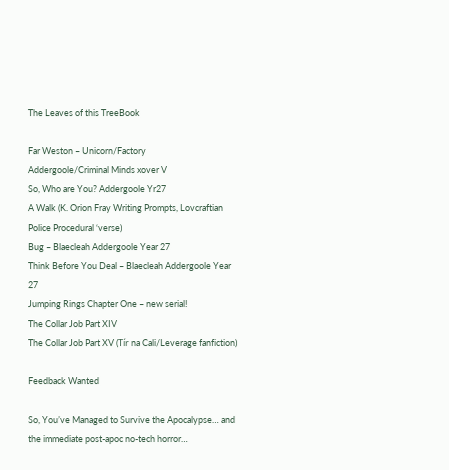The Leaves of this TreeBook

Far Weston – Unicorn/Factory
Addergoole/Criminal Minds xover V
So, Who are You? Addergoole Yr27
A Walk (K. Orion Fray Writing Prompts, Lovcraftian Police Procedural ‘verse)
Bug – Blaecleah Addergoole Year 27
Think Before You Deal – Blaecleah Addergoole Year 27
Jumping Rings Chapter One – new serial!
The Collar Job Part XIV
The Collar Job Part XV (Tír na Cali/Leverage fanfiction)

Feedback Wanted

So, You’ve Managed to Survive the Apocalypse… and the immediate post-apoc no-tech horror…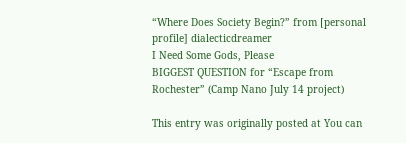“Where Does Society Begin?” from [personal profile] dialecticdreamer
I Need Some Gods, Please
BIGGEST QUESTION for “Escape from Rochester” (Camp Nano July 14 project)

This entry was originally posted at You can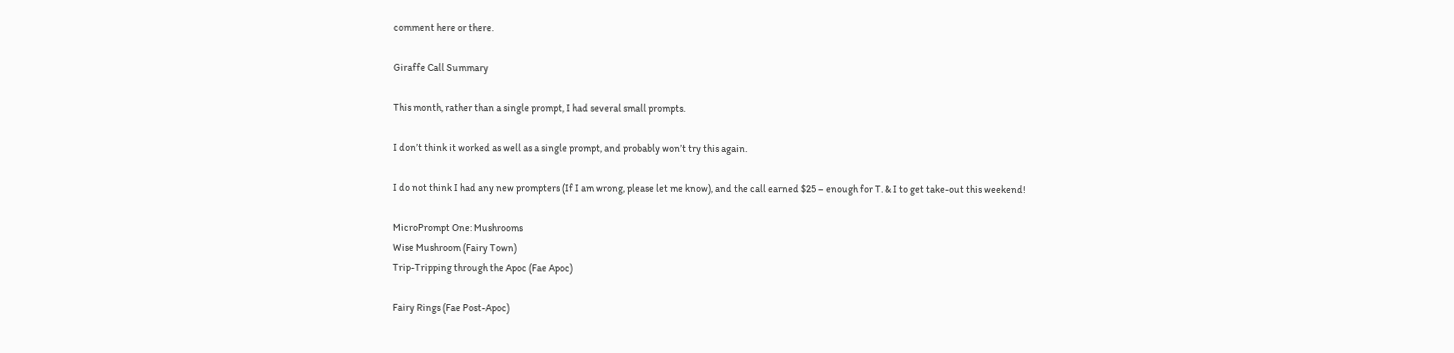comment here or there.

Giraffe Call Summary

This month, rather than a single prompt, I had several small prompts.

I don’t think it worked as well as a single prompt, and probably won’t try this again.

I do not think I had any new prompters (If I am wrong, please let me know), and the call earned $25 – enough for T. & I to get take-out this weekend!

MicroPrompt One: Mushrooms
Wise Mushroom (Fairy Town)
Trip-Tripping through the Apoc (Fae Apoc)

Fairy Rings (Fae Post-Apoc)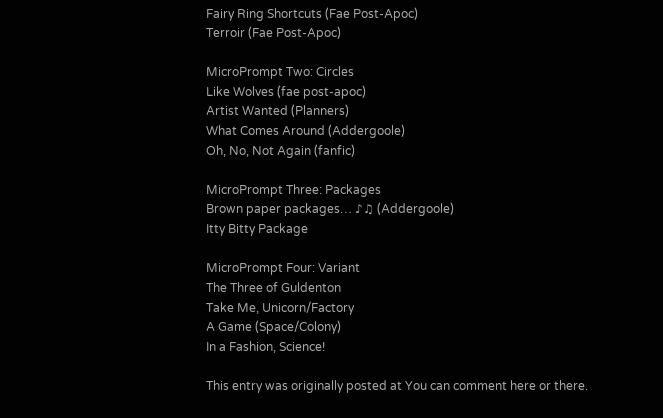Fairy Ring Shortcuts (Fae Post-Apoc)
Terroir (Fae Post-Apoc)

MicroPrompt Two: Circles
Like Wolves (fae post-apoc)
Artist Wanted (Planners)
What Comes Around (Addergoole)
Oh, No, Not Again (fanfic)

MicroPrompt Three: Packages
Brown paper packages… ♪♫ (Addergoole)
Itty Bitty Package

MicroPrompt Four: Variant
The Three of Guldenton
Take Me, Unicorn/Factory
A Game (Space/Colony)
In a Fashion, Science!

This entry was originally posted at You can comment here or there.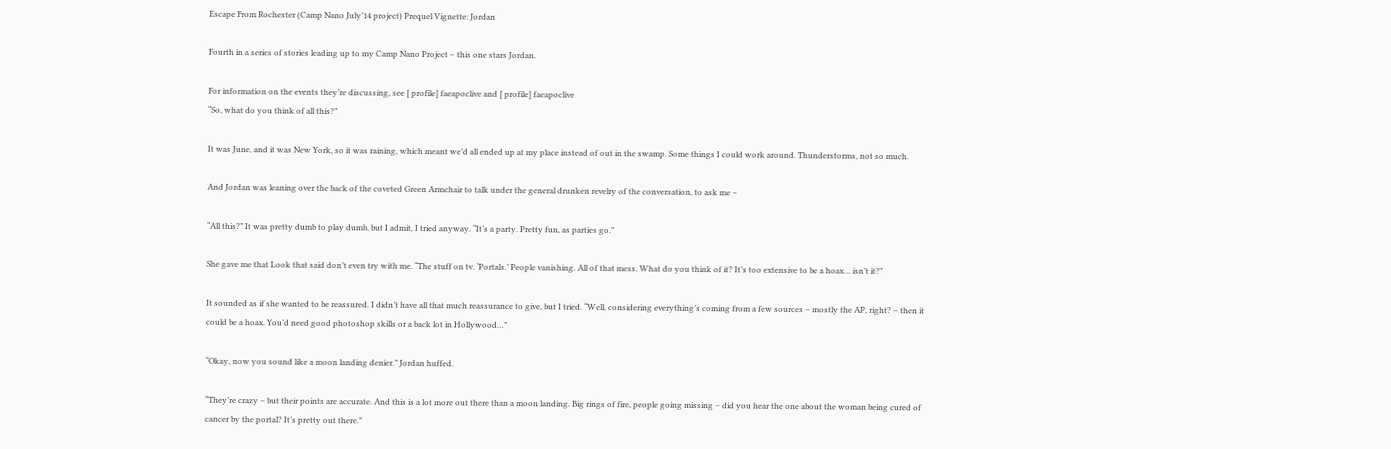Escape From Rochester (Camp Nano July’14 project) Prequel Vignette: Jordan

Fourth in a series of stories leading up to my Camp Nano Project – this one stars Jordan.

For information on the events they’re discussing, see [ profile] faeapoclive and [ profile] faeapoclive
“So, what do you think of all this?”

It was June, and it was New York, so it was raining, which meant we’d all ended up at my place instead of out in the swamp. Some things I could work around. Thunderstorms, not so much.

And Jordan was leaning over the back of the coveted Green Armchair to talk under the general drunken revelry of the conversation, to ask me –

“All this?” It was pretty dumb to play dumb, but I admit, I tried anyway. “It’s a party. Pretty fun, as parties go.”

She gave me that Look that said don’t even try with me. “The stuff on tv. ‘Portals.’ People vanishing. All of that mess. What do you think of it? It’s too extensive to be a hoax… isn’t it?”

It sounded as if she wanted to be reassured. I didn’t have all that much reassurance to give, but I tried. “Well, considering everything’s coming from a few sources – mostly the AP, right? – then it could be a hoax. You’d need good photoshop skills or a back lot in Hollywood…”

“Okay, now you sound like a moon landing denier.” Jordan huffed.

“They’re crazy – but their points are accurate. And this is a lot more out there than a moon landing. Big rings of fire, people going missing – did you hear the one about the woman being cured of cancer by the portal? It’s pretty out there.”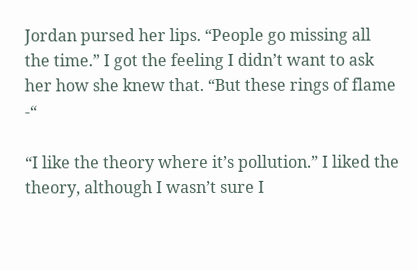Jordan pursed her lips. “People go missing all the time.” I got the feeling I didn’t want to ask her how she knew that. “But these rings of flame -“

“I like the theory where it’s pollution.” I liked the theory, although I wasn’t sure I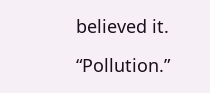believed it.

“Pollution.”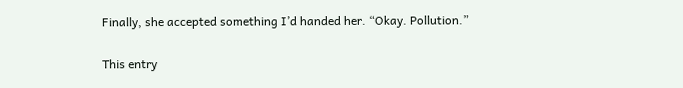Finally, she accepted something I’d handed her. “Okay. Pollution.”

This entry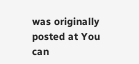was originally posted at You can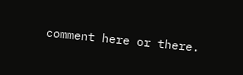comment here or there.